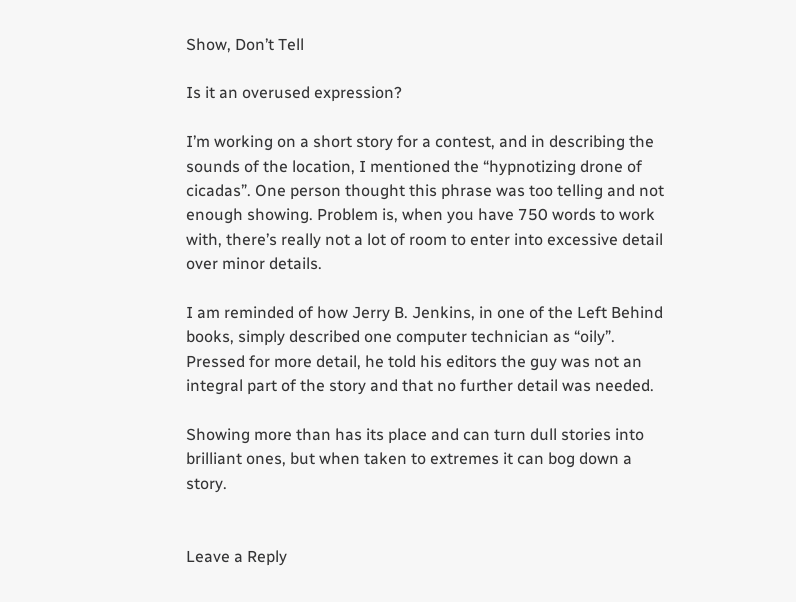Show, Don’t Tell

Is it an overused expression?

I’m working on a short story for a contest, and in describing the sounds of the location, I mentioned the “hypnotizing drone of cicadas”. One person thought this phrase was too telling and not enough showing. Problem is, when you have 750 words to work with, there’s really not a lot of room to enter into excessive detail over minor details.

I am reminded of how Jerry B. Jenkins, in one of the Left Behind books, simply described one computer technician as “oily”. Pressed for more detail, he told his editors the guy was not an integral part of the story and that no further detail was needed.

Showing more than has its place and can turn dull stories into brilliant ones, but when taken to extremes it can bog down a story.


Leave a Reply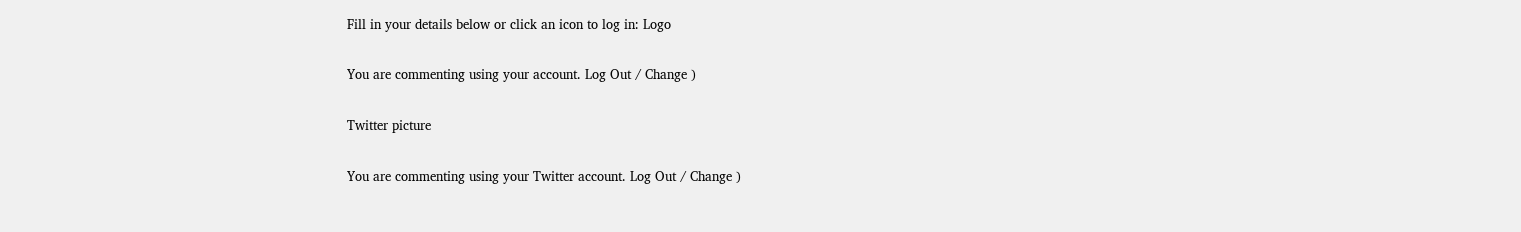Fill in your details below or click an icon to log in: Logo

You are commenting using your account. Log Out / Change )

Twitter picture

You are commenting using your Twitter account. Log Out / Change )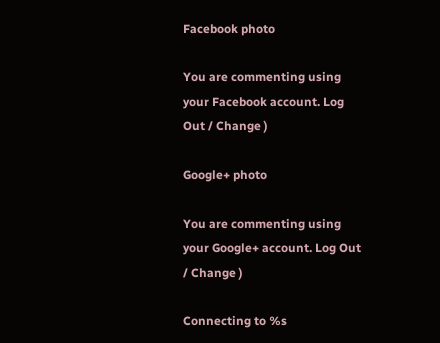Facebook photo

You are commenting using your Facebook account. Log Out / Change )

Google+ photo

You are commenting using your Google+ account. Log Out / Change )

Connecting to %s